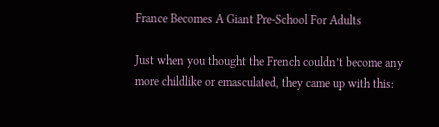France Becomes A Giant Pre-School For Adults

Just when you thought the French couldn’t become any more childlike or emasculated, they came up with this: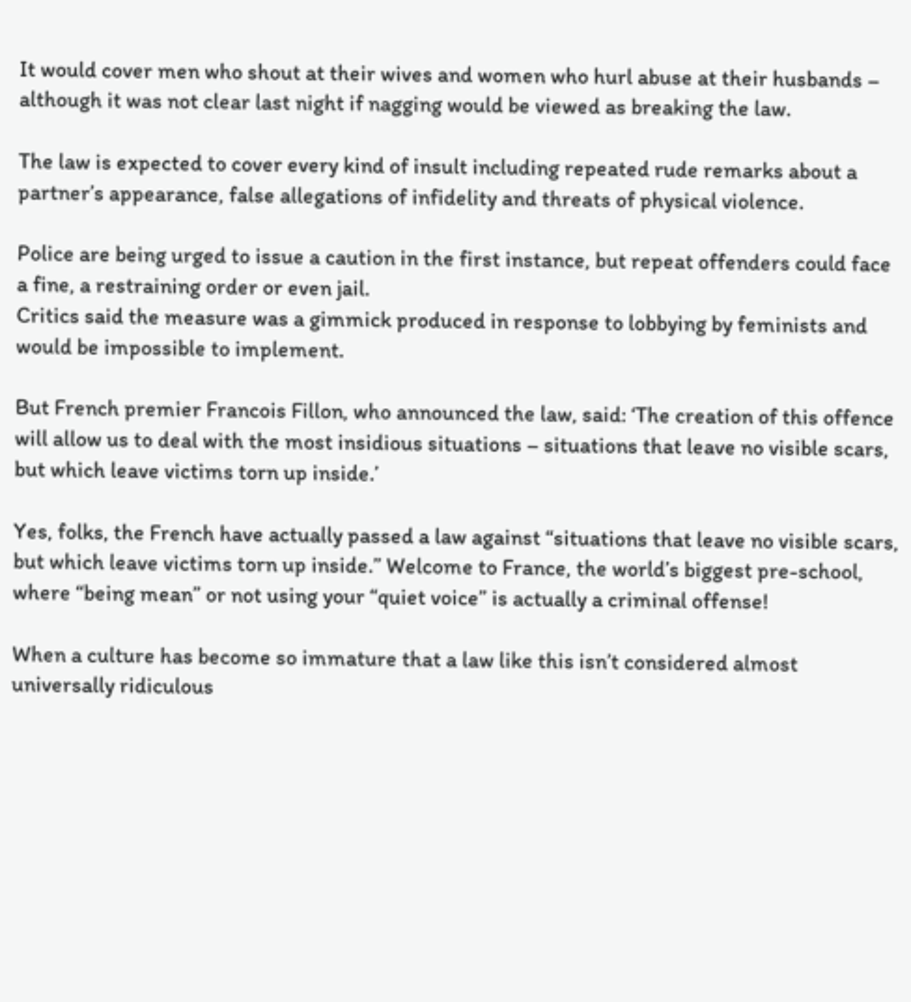It would cover men who shout at their wives and women who hurl abuse at their husbands – although it was not clear last night if nagging would be viewed as breaking the law.

The law is expected to cover every kind of insult including repeated rude remarks about a partner’s appearance, false allegations of infidelity and threats of physical violence.

Police are being urged to issue a caution in the first instance, but repeat offenders could face a fine, a restraining order or even jail.
Critics said the measure was a gimmick produced in response to lobbying by feminists and would be impossible to implement.

But French premier Francois Fillon, who announced the law, said: ‘The creation of this offence will allow us to deal with the most insidious situations – situations that leave no visible scars, but which leave victims torn up inside.’

Yes, folks, the French have actually passed a law against “situations that leave no visible scars, but which leave victims torn up inside.” Welcome to France, the world’s biggest pre-school, where “being mean” or not using your “quiet voice” is actually a criminal offense!

When a culture has become so immature that a law like this isn’t considered almost universally ridiculous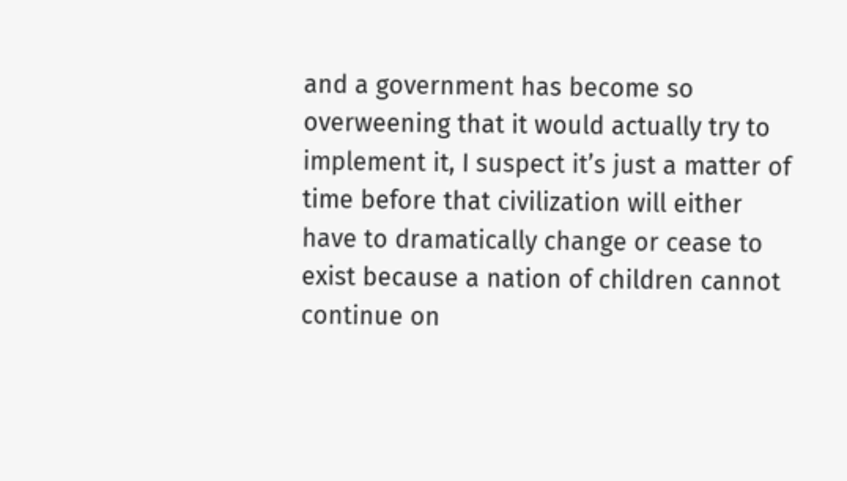and a government has become so overweening that it would actually try to implement it, I suspect it’s just a matter of time before that civilization will either have to dramatically change or cease to exist because a nation of children cannot continue on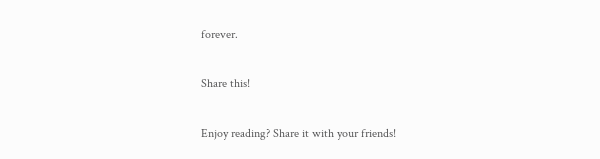forever.

Share this!

Enjoy reading? Share it with your friends!